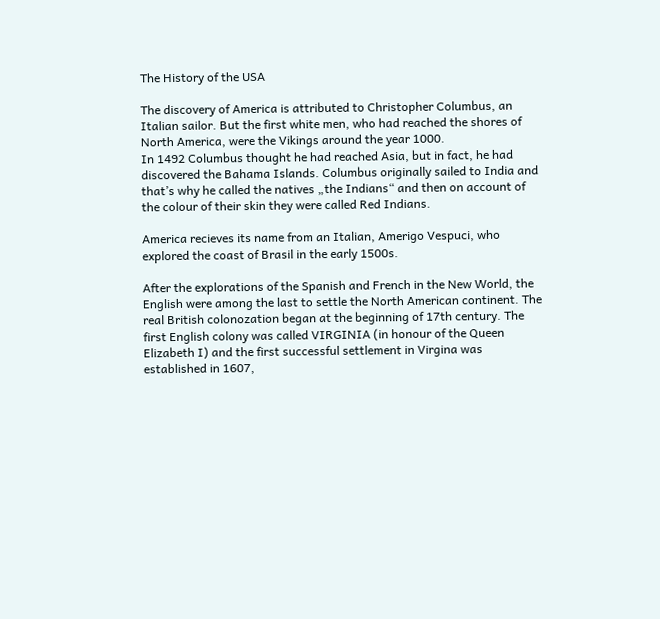The History of the USA

The discovery of America is attributed to Christopher Columbus, an Italian sailor. But the first white men, who had reached the shores of North America, were the Vikings around the year 1000.
In 1492 Columbus thought he had reached Asia, but in fact, he had discovered the Bahama Islands. Columbus originally sailed to India and that’s why he called the natives „the Indians“ and then on account of the colour of their skin they were called Red Indians.

America recieves its name from an Italian, Amerigo Vespuci, who explored the coast of Brasil in the early 1500s.

After the explorations of the Spanish and French in the New World, the English were among the last to settle the North American continent. The real British colonozation began at the beginning of 17th century. The first English colony was called VIRGINIA (in honour of the Queen Elizabeth I) and the first successful settlement in Virgina was established in 1607,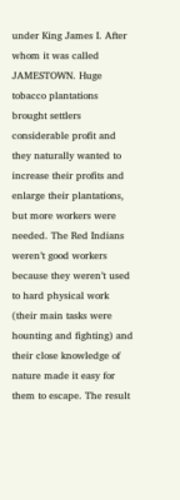under King James I. After whom it was called JAMESTOWN. Huge tobacco plantations brought settlers considerable profit and they naturally wanted to increase their profits and enlarge their plantations, but more workers were needed. The Red Indians weren’t good workers because they weren’t used to hard physical work (their main tasks were hounting and fighting) and their close knowledge of nature made it easy for them to escape. The result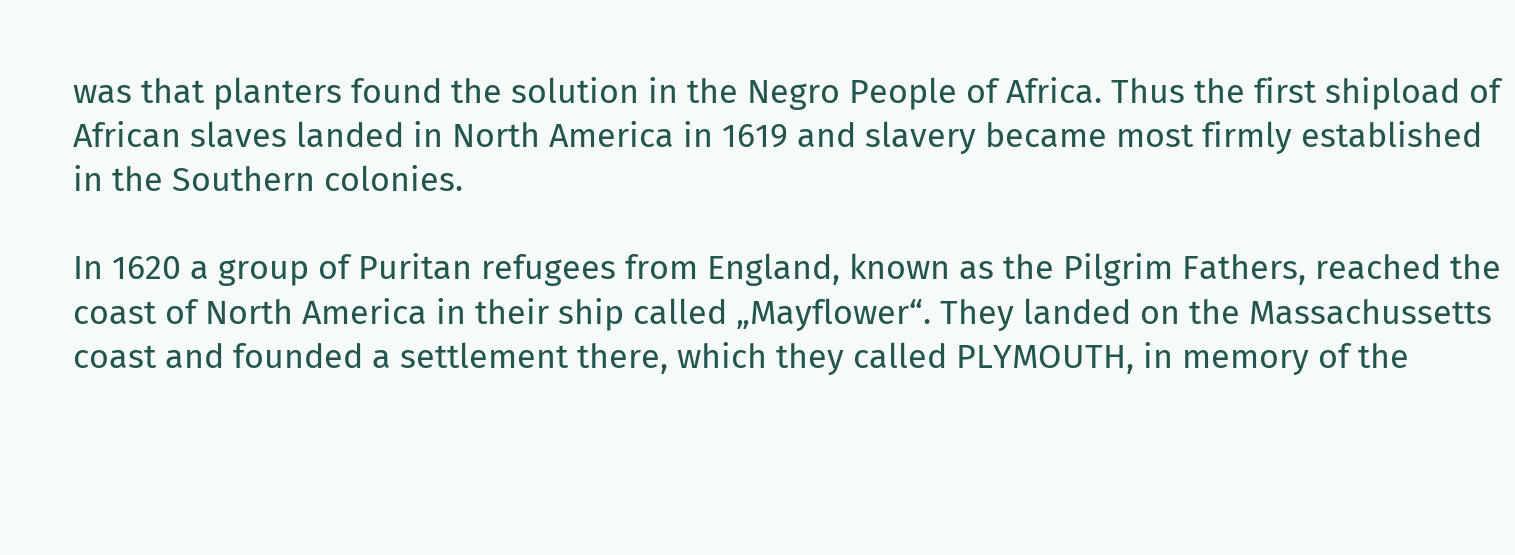was that planters found the solution in the Negro People of Africa. Thus the first shipload of African slaves landed in North America in 1619 and slavery became most firmly established in the Southern colonies.

In 1620 a group of Puritan refugees from England, known as the Pilgrim Fathers, reached the coast of North America in their ship called „Mayflower“. They landed on the Massachussetts coast and founded a settlement there, which they called PLYMOUTH, in memory of the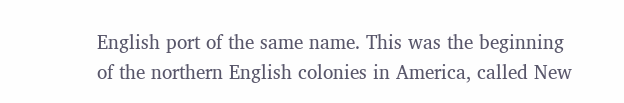English port of the same name. This was the beginning of the northern English colonies in America, called New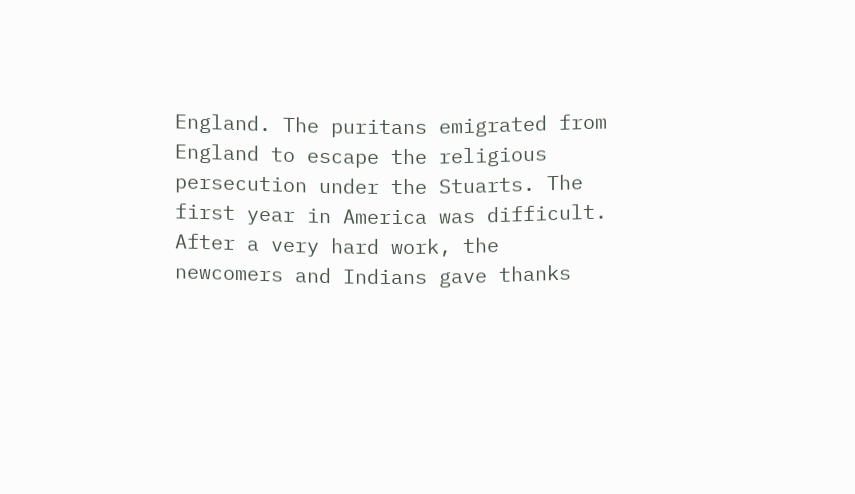England. The puritans emigrated from England to escape the religious persecution under the Stuarts. The first year in America was difficult. After a very hard work, the newcomers and Indians gave thanks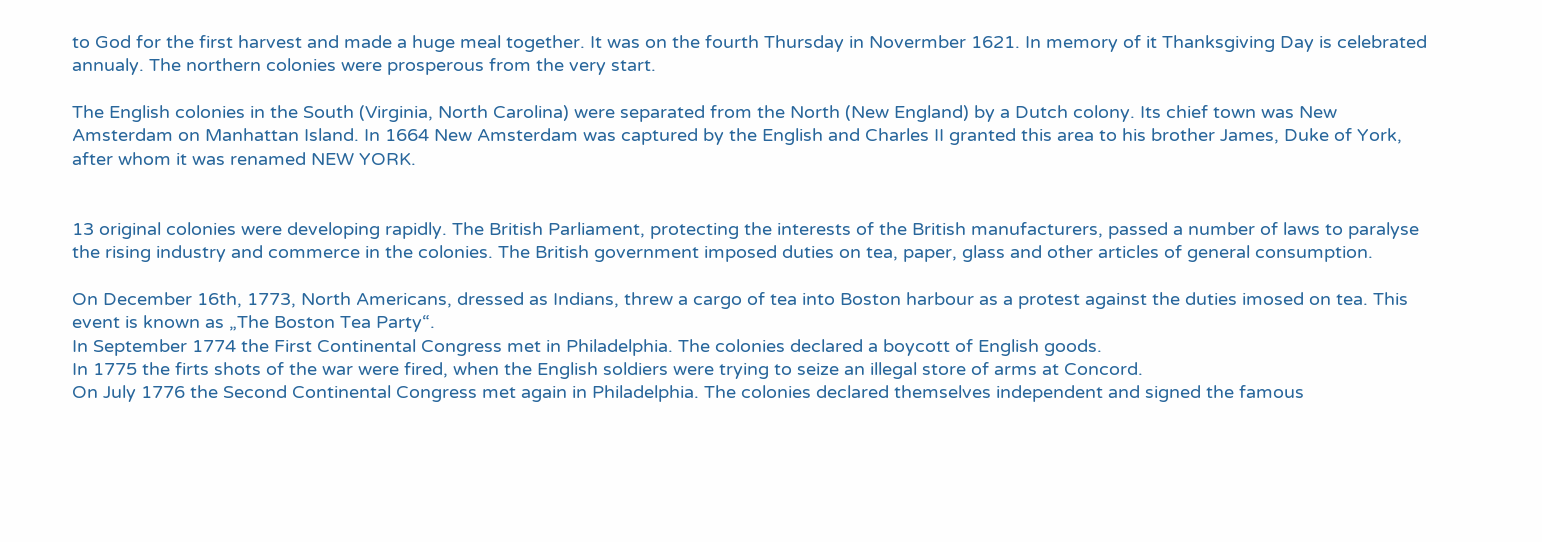to God for the first harvest and made a huge meal together. It was on the fourth Thursday in Novermber 1621. In memory of it Thanksgiving Day is celebrated annualy. The northern colonies were prosperous from the very start.

The English colonies in the South (Virginia, North Carolina) were separated from the North (New England) by a Dutch colony. Its chief town was New Amsterdam on Manhattan Island. In 1664 New Amsterdam was captured by the English and Charles II granted this area to his brother James, Duke of York, after whom it was renamed NEW YORK.


13 original colonies were developing rapidly. The British Parliament, protecting the interests of the British manufacturers, passed a number of laws to paralyse the rising industry and commerce in the colonies. The British government imposed duties on tea, paper, glass and other articles of general consumption.

On December 16th, 1773, North Americans, dressed as Indians, threw a cargo of tea into Boston harbour as a protest against the duties imosed on tea. This event is known as „The Boston Tea Party“.
In September 1774 the First Continental Congress met in Philadelphia. The colonies declared a boycott of English goods.
In 1775 the firts shots of the war were fired, when the English soldiers were trying to seize an illegal store of arms at Concord.
On July 1776 the Second Continental Congress met again in Philadelphia. The colonies declared themselves independent and signed the famous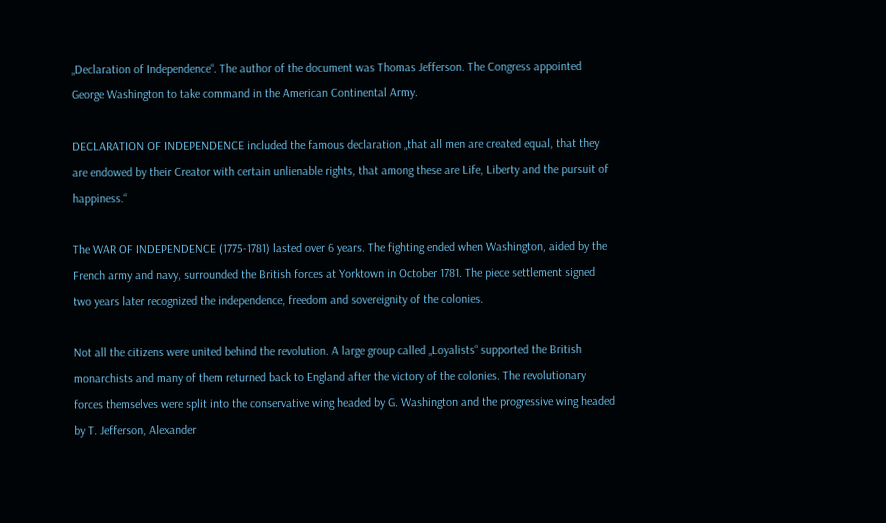„Declaration of Independence“. The author of the document was Thomas Jefferson. The Congress appointed George Washington to take command in the American Continental Army.

DECLARATION OF INDEPENDENCE included the famous declaration „that all men are created equal, that they are endowed by their Creator with certain unlienable rights, that among these are Life, Liberty and the pursuit of happiness.“

The WAR OF INDEPENDENCE (1775-1781) lasted over 6 years. The fighting ended when Washington, aided by the French army and navy, surrounded the British forces at Yorktown in October 1781. The piece settlement signed two years later recognized the independence, freedom and sovereignity of the colonies.

Not all the citizens were united behind the revolution. A large group called „Loyalists“ supported the British monarchists and many of them returned back to England after the victory of the colonies. The revolutionary forces themselves were split into the conservative wing headed by G. Washington and the progressive wing headed by T. Jefferson, Alexander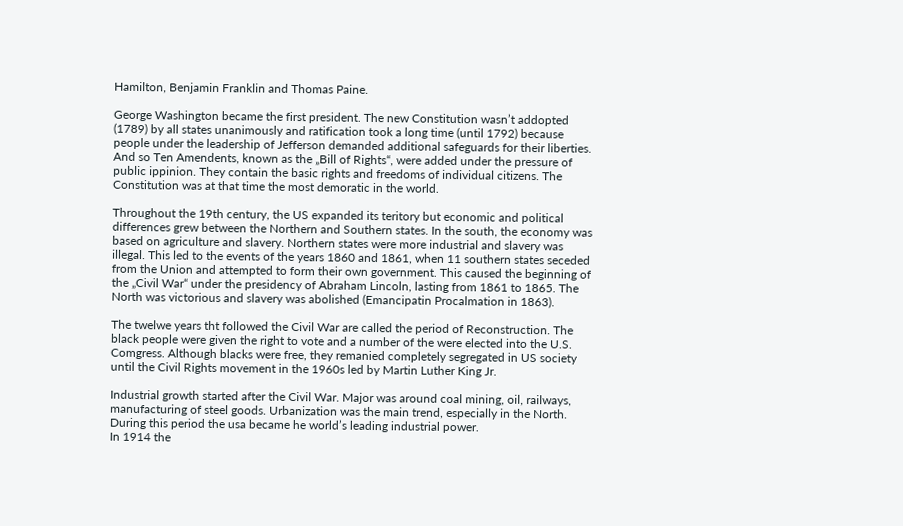Hamilton, Benjamin Franklin and Thomas Paine.

George Washington became the first president. The new Constitution wasn’t addopted (1789) by all states unanimously and ratification took a long time (until 1792) because people under the leadership of Jefferson demanded additional safeguards for their liberties. And so Ten Amendents, known as the „Bill of Rights“, were added under the pressure of public ippinion. They contain the basic rights and freedoms of individual citizens. The Constitution was at that time the most demoratic in the world.

Throughout the 19th century, the US expanded its teritory but economic and political differences grew between the Northern and Southern states. In the south, the economy was based on agriculture and slavery. Northern states were more industrial and slavery was illegal. This led to the events of the years 1860 and 1861, when 11 southern states seceded from the Union and attempted to form their own government. This caused the beginning of the „Civil War“ under the presidency of Abraham Lincoln, lasting from 1861 to 1865. The North was victorious and slavery was abolished (Emancipatin Procalmation in 1863).

The twelwe years tht followed the Civil War are called the period of Reconstruction. The black people were given the right to vote and a number of the were elected into the U.S. Comgress. Although blacks were free, they remanied completely segregated in US society until the Civil Rights movement in the 1960s led by Martin Luther King Jr.

Industrial growth started after the Civil War. Major was around coal mining, oil, railways, manufacturing of steel goods. Urbanization was the main trend, especially in the North. During this period the usa became he world’s leading industrial power.
In 1914 the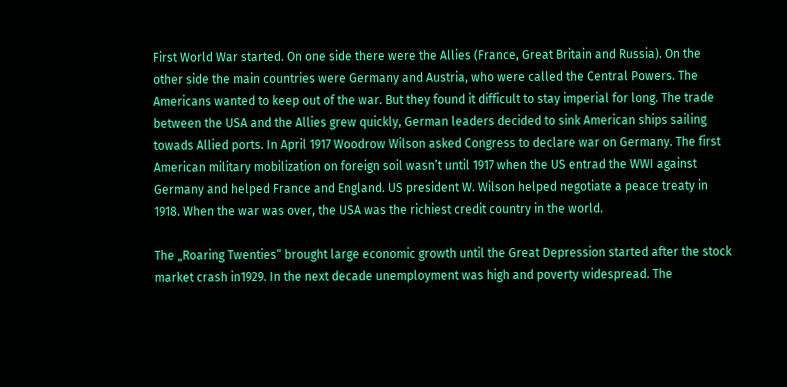First World War started. On one side there were the Allies (France, Great Britain and Russia). On the other side the main countries were Germany and Austria, who were called the Central Powers. The Americans wanted to keep out of the war. But they found it difficult to stay imperial for long. The trade between the USA and the Allies grew quickly, German leaders decided to sink American ships sailing towads Allied ports. In April 1917 Woodrow Wilson asked Congress to declare war on Germany. The first American military mobilization on foreign soil wasn’t until 1917 when the US entrad the WWI against Germany and helped France and England. US president W. Wilson helped negotiate a peace treaty in 1918. When the war was over, the USA was the richiest credit country in the world.

The „Roaring Twenties“ brought large economic growth until the Great Depression started after the stock market crash in1929. In the next decade unemployment was high and poverty widespread. The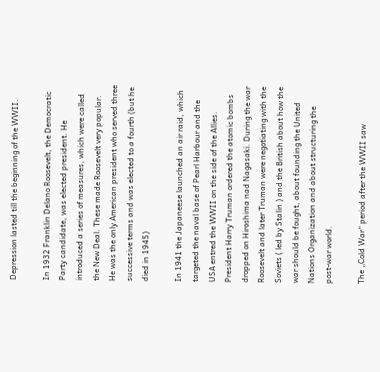Depression lasted till the beginning of the WWII.

In 1932 Franklin Delano Roosevelt, the Democratic Party candidate, was elected president. He introduced a series of measures, which were called the New Deal. These made Roosevelt very popular. He was the only American president who served three successive terms and was elected to a fourth (but he died in 1945)

In 1941 the Japaneese launched an air raid, which targeted the naval base of Pearl Harbour and the USA entred the WWII on the side of the Allies. President Harry Truman ordered the atomic bombs dropped on Hiroshima nad Nagasaki. During the war Roosevelt and later Truman were negotiating with the Soviets ( led by Stalin ) and the British about how the war should be fought, about founding the United Nations Organization and about structuring the post-war world.

The „Cold War“ period after the WWII saw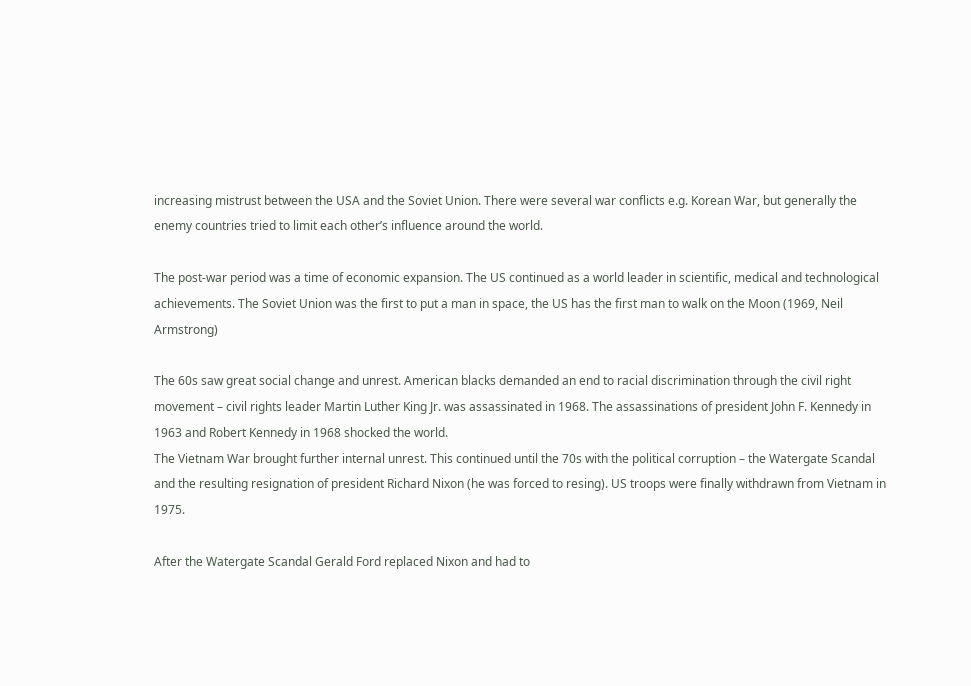increasing mistrust between the USA and the Soviet Union. There were several war conflicts e.g. Korean War, but generally the enemy countries tried to limit each other’s influence around the world.

The post-war period was a time of economic expansion. The US continued as a world leader in scientific, medical and technological achievements. The Soviet Union was the first to put a man in space, the US has the first man to walk on the Moon (1969, Neil Armstrong)

The 60s saw great social change and unrest. American blacks demanded an end to racial discrimination through the civil right movement – civil rights leader Martin Luther King Jr. was assassinated in 1968. The assassinations of president John F. Kennedy in 1963 and Robert Kennedy in 1968 shocked the world.
The Vietnam War brought further internal unrest. This continued until the 70s with the political corruption – the Watergate Scandal and the resulting resignation of president Richard Nixon (he was forced to resing). US troops were finally withdrawn from Vietnam in 1975.

After the Watergate Scandal Gerald Ford replaced Nixon and had to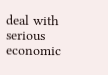deal with serious economic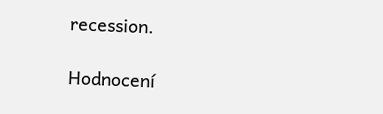recession.

Hodnocení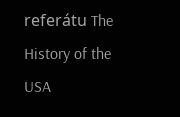referátu The History of the USA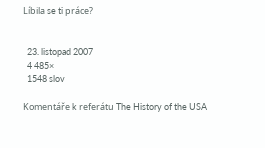Líbila se ti práce?


  23. listopad 2007
  4 485×
  1548 slov

Komentáře k referátu The History of the USA